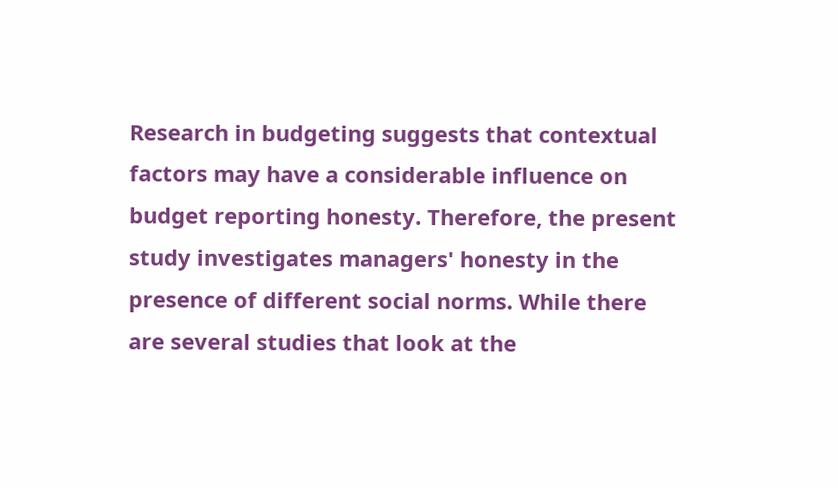Research in budgeting suggests that contextual factors may have a considerable influence on budget reporting honesty. Therefore, the present study investigates managers' honesty in the presence of different social norms. While there are several studies that look at the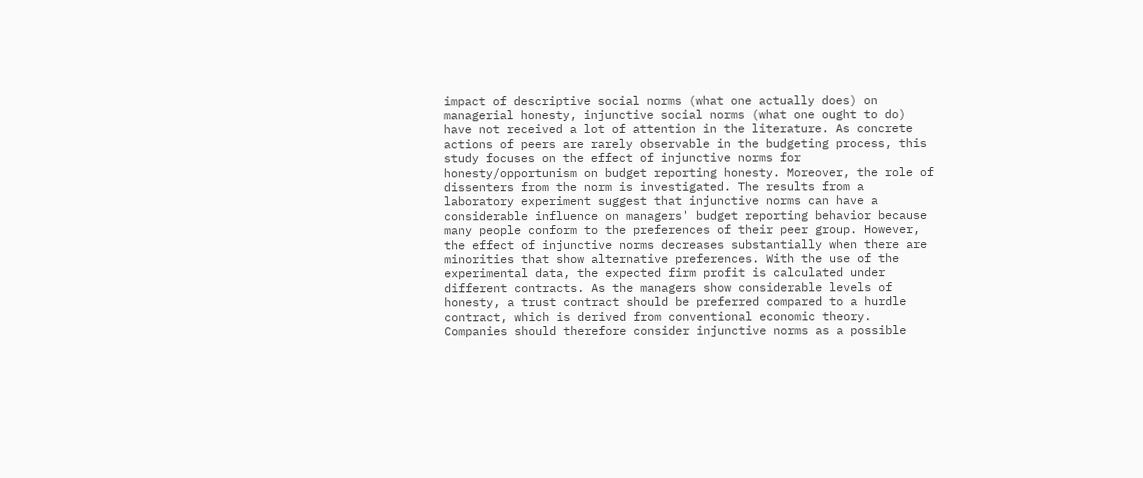impact of descriptive social norms (what one actually does) on managerial honesty, injunctive social norms (what one ought to do) have not received a lot of attention in the literature. As concrete actions of peers are rarely observable in the budgeting process, this study focuses on the effect of injunctive norms for honesty/opportunism on budget reporting honesty. Moreover, the role of dissenters from the norm is investigated. The results from a laboratory experiment suggest that injunctive norms can have a considerable influence on managers' budget reporting behavior because many people conform to the preferences of their peer group. However, the effect of injunctive norms decreases substantially when there are minorities that show alternative preferences. With the use of the experimental data, the expected firm profit is calculated under different contracts. As the managers show considerable levels of honesty, a trust contract should be preferred compared to a hurdle contract, which is derived from conventional economic theory. Companies should therefore consider injunctive norms as a possible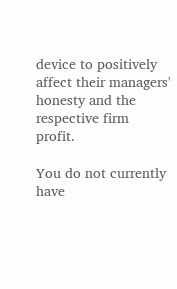device to positively affect their managers' honesty and the respective firm profit.

You do not currently have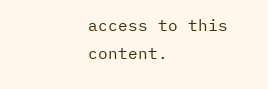access to this content.